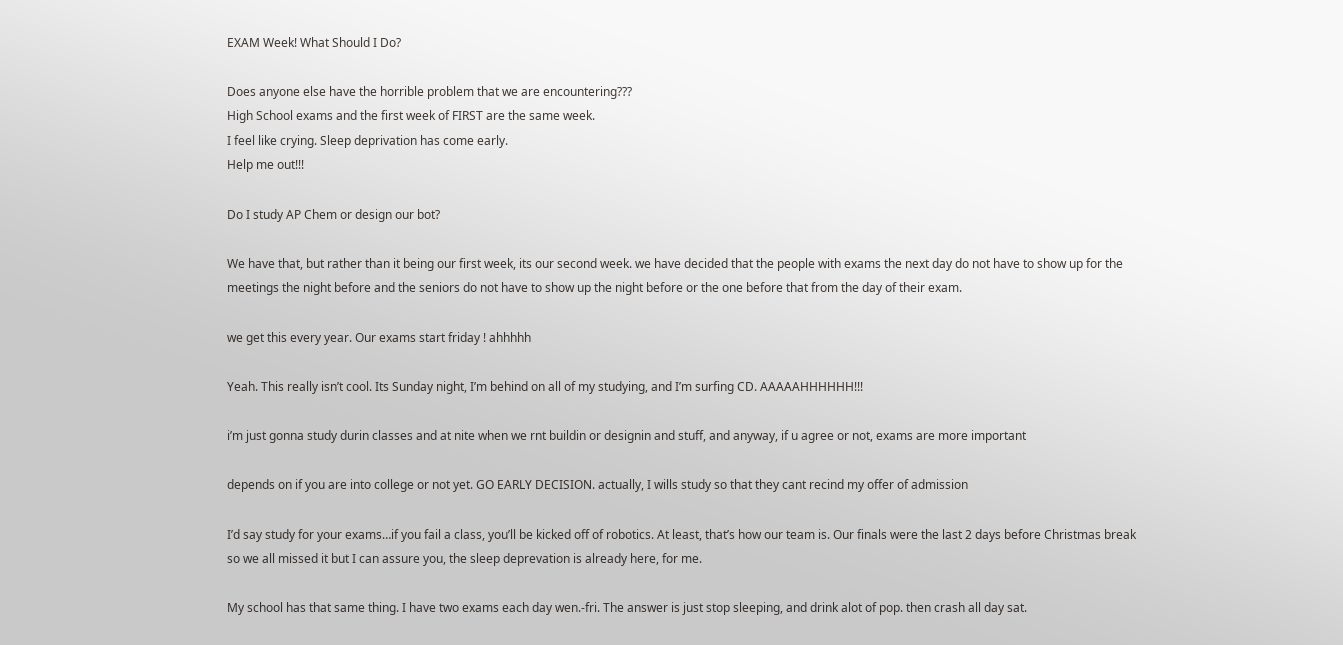EXAM Week! What Should I Do?

Does anyone else have the horrible problem that we are encountering???
High School exams and the first week of FIRST are the same week.
I feel like crying. Sleep deprivation has come early.
Help me out!!!

Do I study AP Chem or design our bot?

We have that, but rather than it being our first week, its our second week. we have decided that the people with exams the next day do not have to show up for the meetings the night before and the seniors do not have to show up the night before or the one before that from the day of their exam.

we get this every year. Our exams start friday ! ahhhhh

Yeah. This really isn’t cool. Its Sunday night, I’m behind on all of my studying, and I’m surfing CD. AAAAAHHHHHH!!!

i’m just gonna study durin classes and at nite when we rnt buildin or designin and stuff, and anyway, if u agree or not, exams are more important

depends on if you are into college or not yet. GO EARLY DECISION. actually, I wills study so that they cant recind my offer of admission

I’d say study for your exams…if you fail a class, you’ll be kicked off of robotics. At least, that’s how our team is. Our finals were the last 2 days before Christmas break so we all missed it but I can assure you, the sleep deprevation is already here, for me.

My school has that same thing. I have two exams each day wen.-fri. The answer is just stop sleeping, and drink alot of pop. then crash all day sat.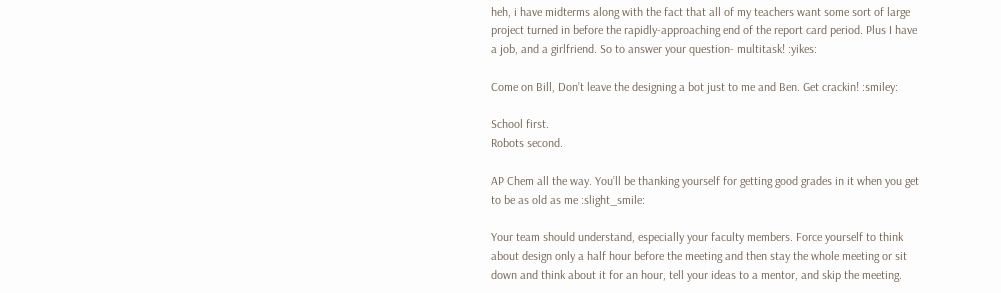heh, i have midterms along with the fact that all of my teachers want some sort of large project turned in before the rapidly-approaching end of the report card period. Plus I have a job, and a girlfriend. So to answer your question- multitask! :yikes:

Come on Bill, Don’t leave the designing a bot just to me and Ben. Get crackin! :smiley:

School first.
Robots second.

AP Chem all the way. You’ll be thanking yourself for getting good grades in it when you get to be as old as me :slight_smile:

Your team should understand, especially your faculty members. Force yourself to think about design only a half hour before the meeting and then stay the whole meeting or sit down and think about it for an hour, tell your ideas to a mentor, and skip the meeting.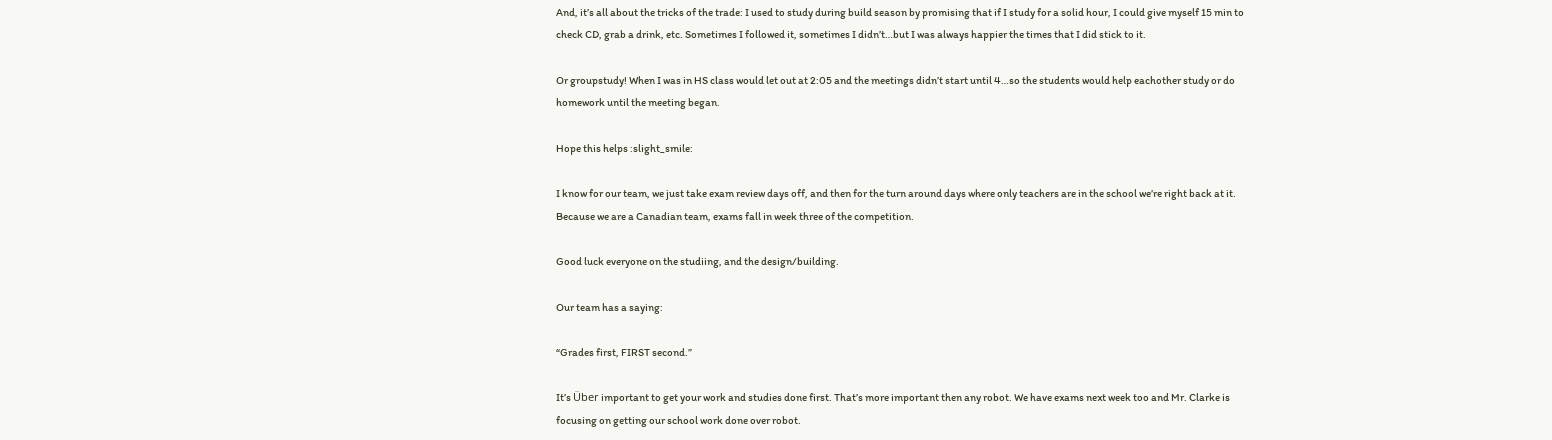And, it’s all about the tricks of the trade: I used to study during build season by promising that if I study for a solid hour, I could give myself 15 min to check CD, grab a drink, etc. Sometimes I followed it, sometimes I didn’t…but I was always happier the times that I did stick to it.

Or groupstudy! When I was in HS class would let out at 2:05 and the meetings didn’t start until 4…so the students would help eachother study or do homework until the meeting began.

Hope this helps :slight_smile:

I know for our team, we just take exam review days off, and then for the turn around days where only teachers are in the school we’re right back at it. Because we are a Canadian team, exams fall in week three of the competition.

Good luck everyone on the studiing, and the design/building.

Our team has a saying:

“Grades first, FIRST second.”

It’s Über important to get your work and studies done first. That’s more important then any robot. We have exams next week too and Mr. Clarke is focusing on getting our school work done over robot.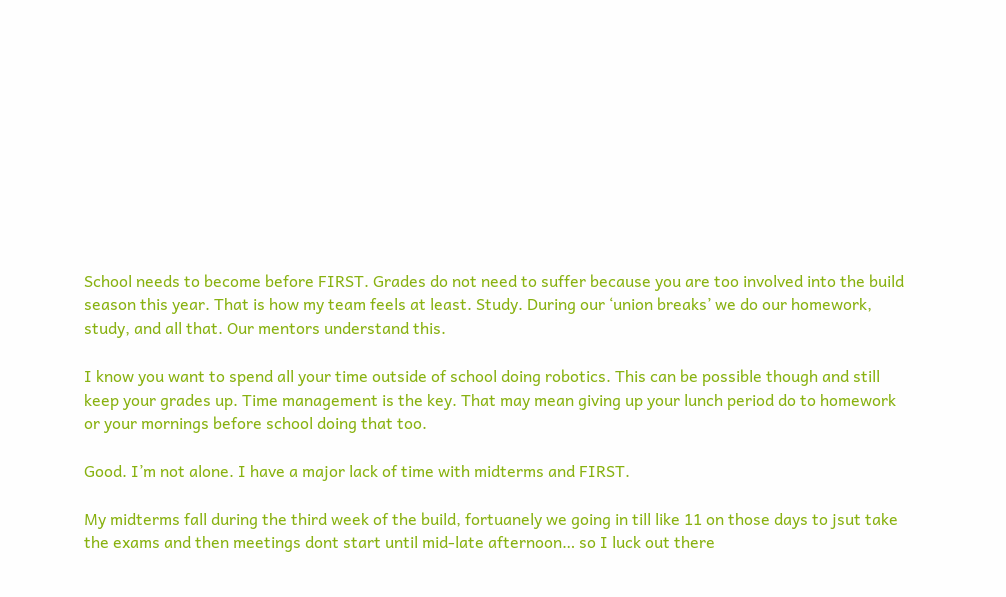School needs to become before FIRST. Grades do not need to suffer because you are too involved into the build season this year. That is how my team feels at least. Study. During our ‘union breaks’ we do our homework, study, and all that. Our mentors understand this.

I know you want to spend all your time outside of school doing robotics. This can be possible though and still keep your grades up. Time management is the key. That may mean giving up your lunch period do to homework or your mornings before school doing that too.

Good. I’m not alone. I have a major lack of time with midterms and FIRST.

My midterms fall during the third week of the build, fortuanely we going in till like 11 on those days to jsut take the exams and then meetings dont start until mid-late afternoon… so I luck out there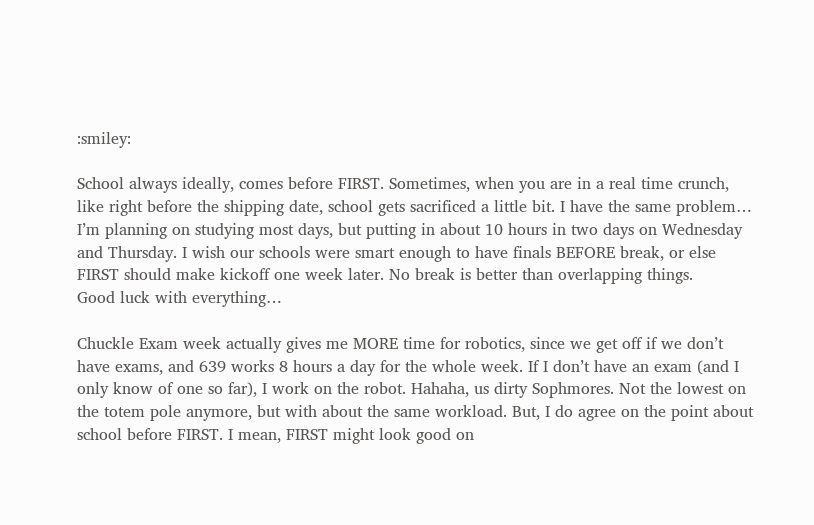:smiley:

School always ideally, comes before FIRST. Sometimes, when you are in a real time crunch, like right before the shipping date, school gets sacrificed a little bit. I have the same problem… I’m planning on studying most days, but putting in about 10 hours in two days on Wednesday and Thursday. I wish our schools were smart enough to have finals BEFORE break, or else FIRST should make kickoff one week later. No break is better than overlapping things.
Good luck with everything…

Chuckle Exam week actually gives me MORE time for robotics, since we get off if we don’t have exams, and 639 works 8 hours a day for the whole week. If I don’t have an exam (and I only know of one so far), I work on the robot. Hahaha, us dirty Sophmores. Not the lowest on the totem pole anymore, but with about the same workload. But, I do agree on the point about school before FIRST. I mean, FIRST might look good on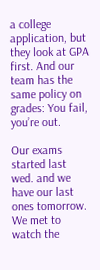a college application, but they look at GPA first. And our team has the same policy on grades: You fail, you’re out.

Our exams started last wed. and we have our last ones tomorrow. We met to watch the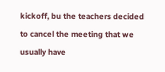kickoff, bu the teachers decided to cancel the meeting that we usually have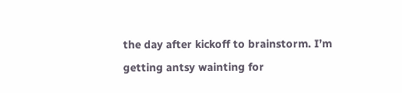the day after kickoff to brainstorm. I’m getting antsy wainting for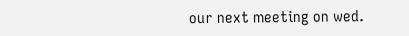our next meeting on wed.